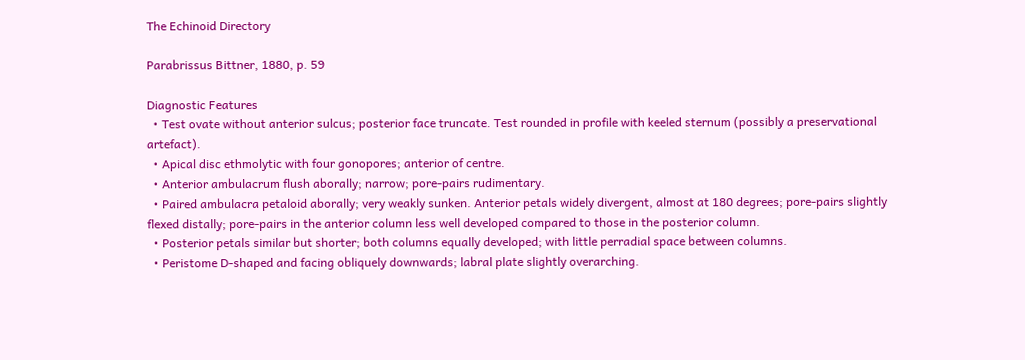The Echinoid Directory

Parabrissus Bittner, 1880, p. 59

Diagnostic Features
  • Test ovate without anterior sulcus; posterior face truncate. Test rounded in profile with keeled sternum (possibly a preservational artefact).
  • Apical disc ethmolytic with four gonopores; anterior of centre.
  • Anterior ambulacrum flush aborally; narrow; pore-pairs rudimentary.
  • Paired ambulacra petaloid aborally; very weakly sunken. Anterior petals widely divergent, almost at 180 degrees; pore-pairs slightly flexed distally; pore-pairs in the anterior column less well developed compared to those in the posterior column.
  • Posterior petals similar but shorter; both columns equally developed; with little perradial space between columns.
  • Peristome D-shaped and facing obliquely downwards; labral plate slightly overarching.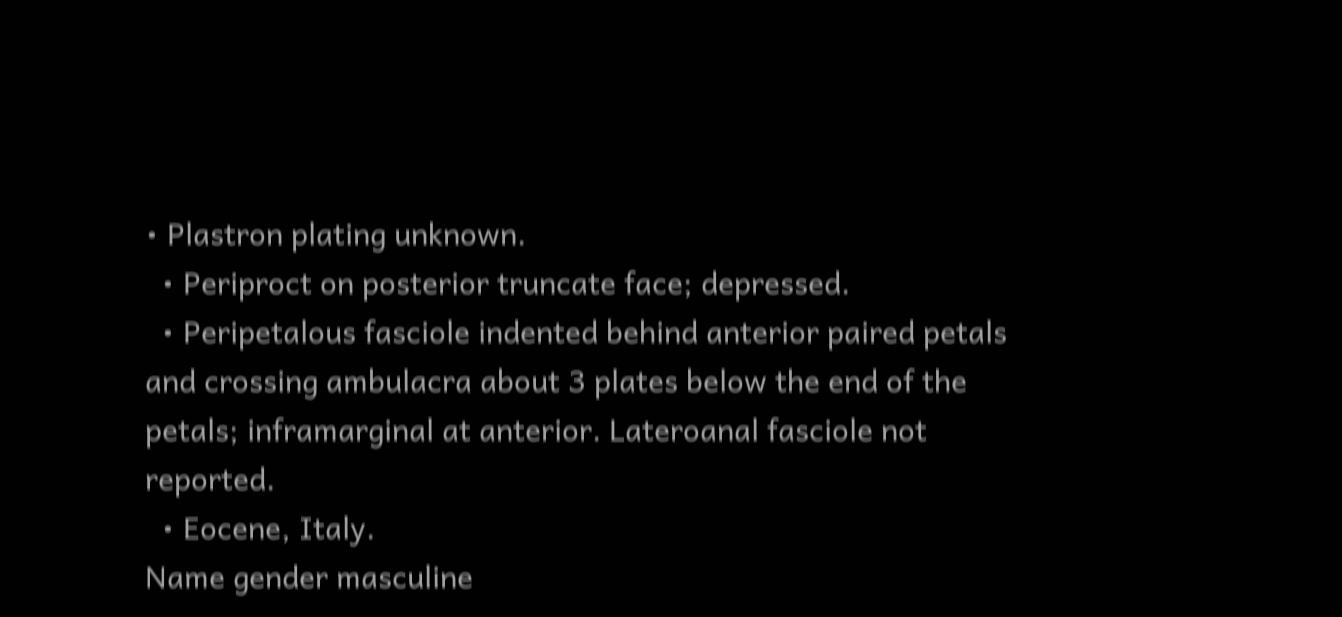• Plastron plating unknown.
  • Periproct on posterior truncate face; depressed.
  • Peripetalous fasciole indented behind anterior paired petals and crossing ambulacra about 3 plates below the end of the petals; inframarginal at anterior. Lateroanal fasciole not reported.
  • Eocene, Italy.
Name gender masculine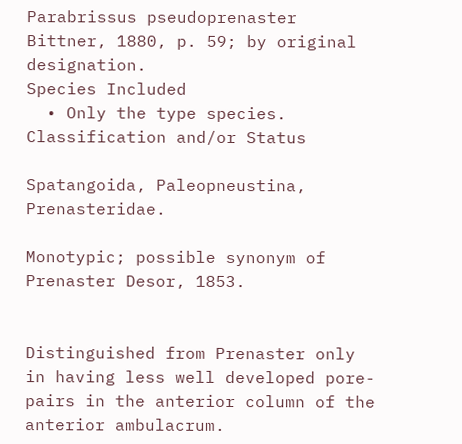Parabrissus pseudoprenaster Bittner, 1880, p. 59; by original designation.
Species Included
  • Only the type species.
Classification and/or Status

Spatangoida, Paleopneustina, Prenasteridae.

Monotypic; possible synonym of Prenaster Desor, 1853.


Distinguished from Prenaster only in having less well developed pore-pairs in the anterior column of the anterior ambulacrum.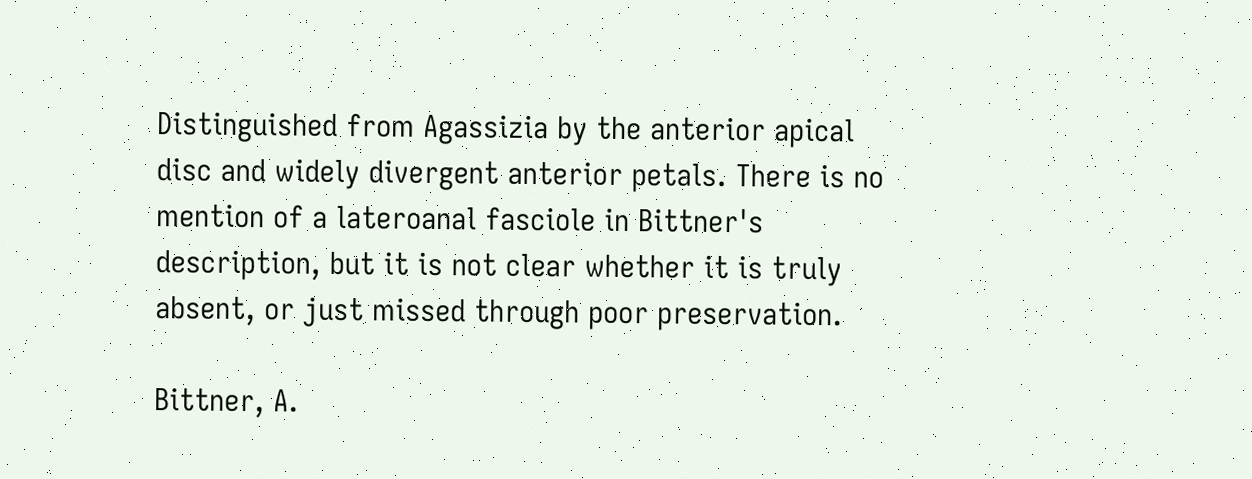Distinguished from Agassizia by the anterior apical disc and widely divergent anterior petals. There is no mention of a lateroanal fasciole in Bittner's description, but it is not clear whether it is truly absent, or just missed through poor preservation.

Bittner, A.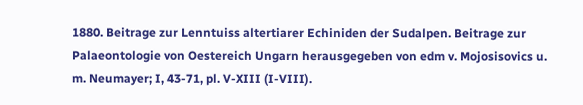1880. Beitrage zur Lenntuiss altertiarer Echiniden der Sudalpen. Beitrage zur Palaeontologie von Oestereich Ungarn herausgegeben von edm v. Mojosisovics u. m. Neumayer; I, 43-71, pl. V-XIII (I-VIII).